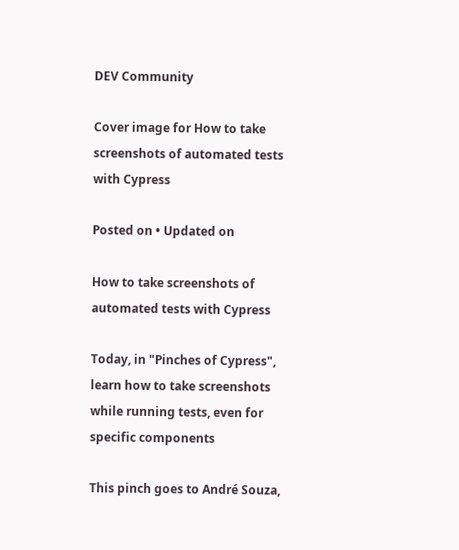DEV Community

Cover image for How to take screenshots of automated tests with Cypress

Posted on • Updated on

How to take screenshots of automated tests with Cypress

Today, in "Pinches of Cypress", learn how to take screenshots while running tests, even for specific components

This pinch goes to André Souza,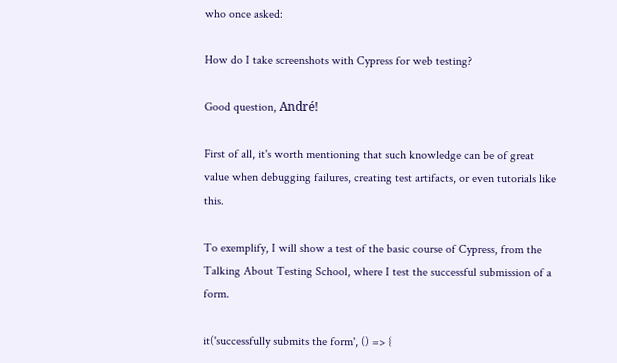who once asked:

How do I take screenshots with Cypress for web testing?

Good question, André!

First of all, it's worth mentioning that such knowledge can be of great value when debugging failures, creating test artifacts, or even tutorials like this.

To exemplify, I will show a test of the basic course of Cypress, from the Talking About Testing School, where I test the successful submission of a form.

it('successfully submits the form', () => {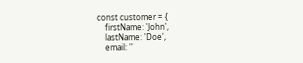const customer = {
    firstName: 'John',
    lastName: 'Doe',
    email: ''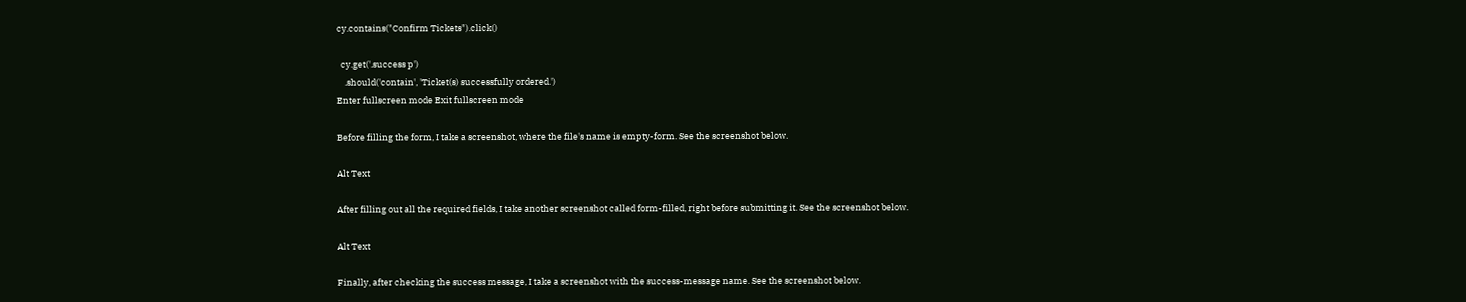cy.contains("Confirm Tickets").click()

  cy.get('.success p')
    .should('contain', 'Ticket(s) successfully ordered.')
Enter fullscreen mode Exit fullscreen mode

Before filling the form, I take a screenshot, where the file's name is empty-form. See the screenshot below.

Alt Text

After filling out all the required fields, I take another screenshot called form-filled, right before submitting it. See the screenshot below.

Alt Text

Finally, after checking the success message, I take a screenshot with the success-message name. See the screenshot below.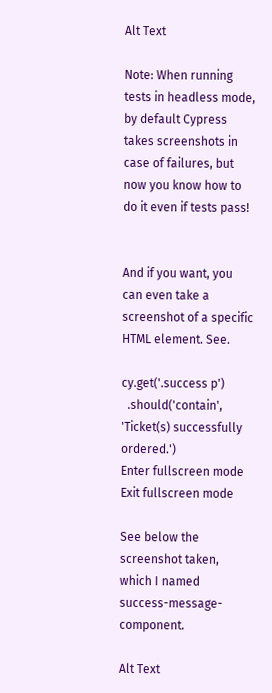Alt Text

Note: When running tests in headless mode, by default Cypress takes screenshots in case of failures, but now you know how to do it even if tests pass!


And if you want, you can even take a screenshot of a specific HTML element. See.

cy.get('.success p')
  .should('contain', 'Ticket(s) successfully ordered.')
Enter fullscreen mode Exit fullscreen mode

See below the screenshot taken, which I named success-message-component.

Alt Text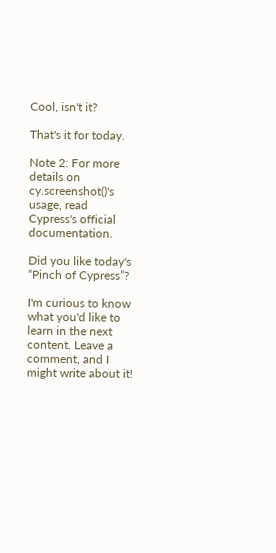Cool, isn't it?

That's it for today.

Note 2: For more details on cy.screenshot()'s usage, read Cypress's official documentation.

Did you like today's “Pinch of Cypress”?

I'm curious to know what you'd like to learn in the next content. Leave a comment, and I might write about it!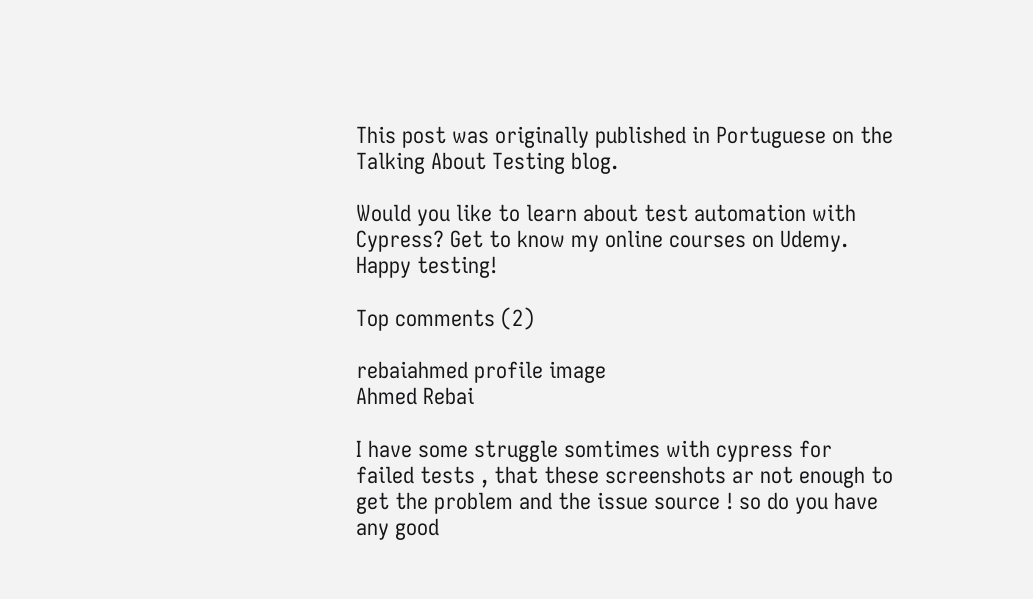This post was originally published in Portuguese on the Talking About Testing blog.

Would you like to learn about test automation with Cypress? Get to know my online courses on Udemy. Happy testing!

Top comments (2)

rebaiahmed profile image
Ahmed Rebai

I have some struggle somtimes with cypress for failed tests , that these screenshots ar not enough to get the problem and the issue source ! so do you have any good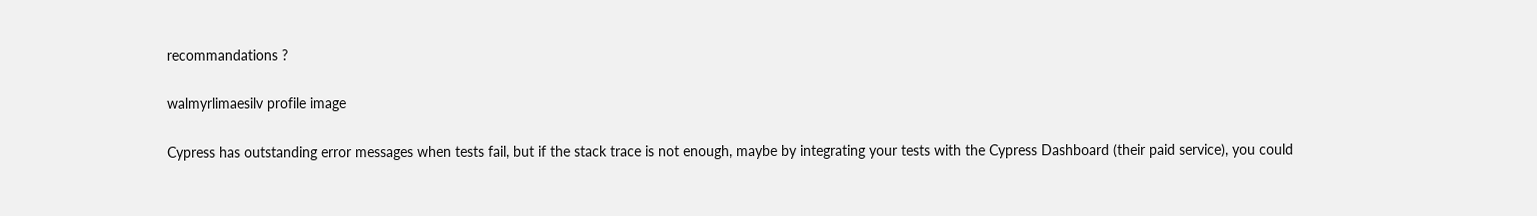recommandations ?

walmyrlimaesilv profile image

Cypress has outstanding error messages when tests fail, but if the stack trace is not enough, maybe by integrating your tests with the Cypress Dashboard (their paid service), you could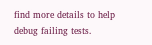find more details to help debug failing tests.